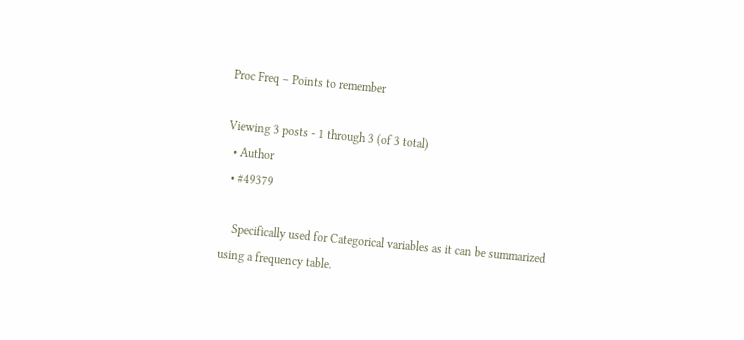Proc Freq – Points to remember

Viewing 3 posts - 1 through 3 (of 3 total)
  • Author
  • #49379

    Specifically used for Categorical variables as it can be summarized using a frequency table.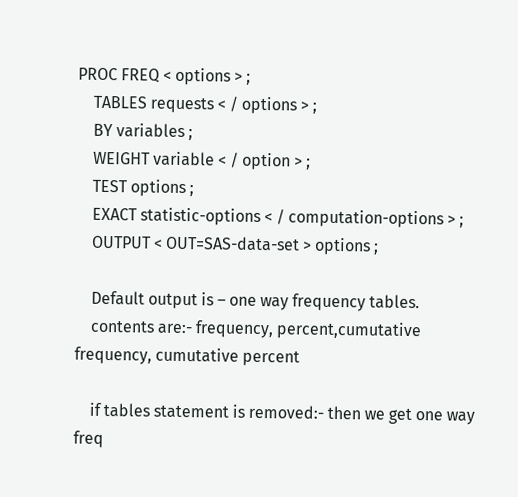PROC FREQ < options > ;
    TABLES requests < / options > ;
    BY variables ;
    WEIGHT variable < / option > ;
    TEST options ;
    EXACT statistic-options < / computation-options > ;
    OUTPUT < OUT=SAS-data-set > options ;

    Default output is – one way frequency tables.
    contents are:- frequency, percent,cumutative frequency, cumutative percent

    if tables statement is removed:- then we get one way freq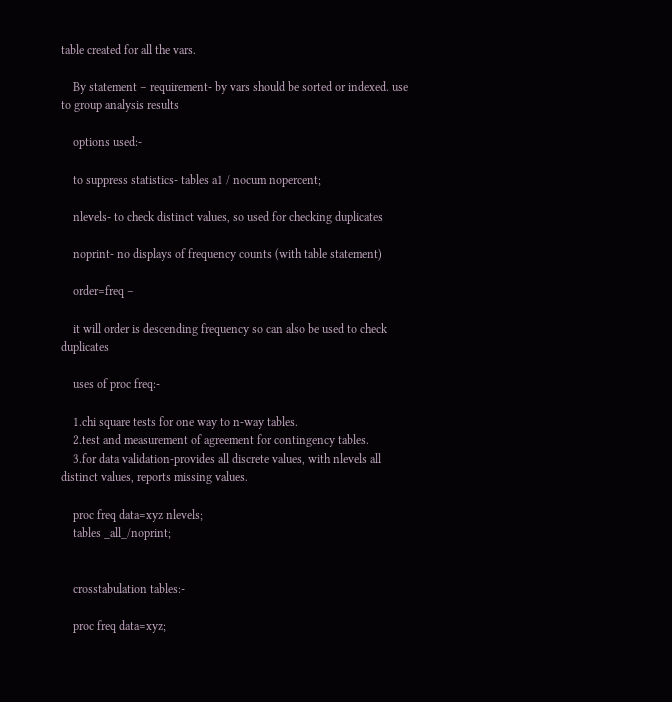table created for all the vars.

    By statement – requirement- by vars should be sorted or indexed. use to group analysis results

    options used:-

    to suppress statistics- tables a1 / nocum nopercent;

    nlevels- to check distinct values, so used for checking duplicates

    noprint- no displays of frequency counts (with table statement)

    order=freq –

    it will order is descending frequency so can also be used to check duplicates

    uses of proc freq:-

    1.chi square tests for one way to n-way tables.
    2.test and measurement of agreement for contingency tables.
    3.for data validation-provides all discrete values, with nlevels all distinct values, reports missing values.

    proc freq data=xyz nlevels;
    tables _all_/noprint;


    crosstabulation tables:-

    proc freq data=xyz;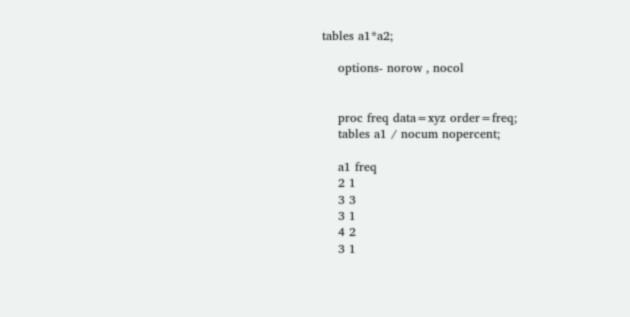tables a1*a2;

    options- norow , nocol


    proc freq data=xyz order=freq;
    tables a1 / nocum nopercent;

    a1 freq
    2 1
    3 3
    3 1
    4 2
    3 1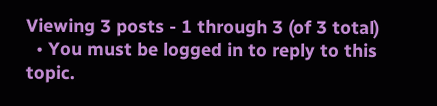Viewing 3 posts - 1 through 3 (of 3 total)
  • You must be logged in to reply to this topic.